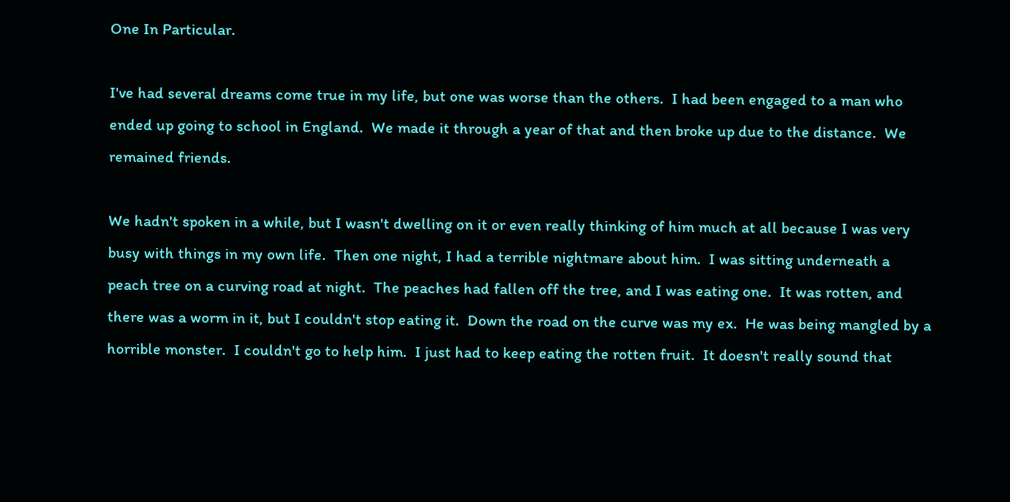One In Particular.

I've had several dreams come true in my life, but one was worse than the others.  I had been engaged to a man who ended up going to school in England.  We made it through a year of that and then broke up due to the distance.  We remained friends.

We hadn't spoken in a while, but I wasn't dwelling on it or even really thinking of him much at all because I was very busy with things in my own life.  Then one night, I had a terrible nightmare about him.  I was sitting underneath a peach tree on a curving road at night.  The peaches had fallen off the tree, and I was eating one.  It was rotten, and there was a worm in it, but I couldn't stop eating it.  Down the road on the curve was my ex.  He was being mangled by a horrible monster.  I couldn't go to help him.  I just had to keep eating the rotten fruit.  It doesn't really sound that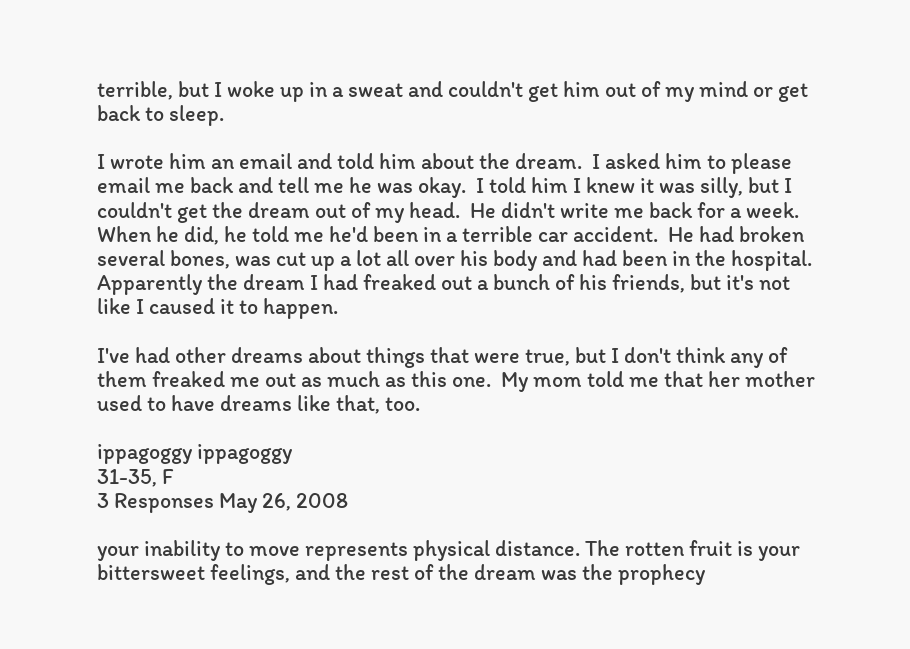terrible, but I woke up in a sweat and couldn't get him out of my mind or get back to sleep.

I wrote him an email and told him about the dream.  I asked him to please email me back and tell me he was okay.  I told him I knew it was silly, but I couldn't get the dream out of my head.  He didn't write me back for a week.  When he did, he told me he'd been in a terrible car accident.  He had broken several bones, was cut up a lot all over his body and had been in the hospital.  Apparently the dream I had freaked out a bunch of his friends, but it's not like I caused it to happen.

I've had other dreams about things that were true, but I don't think any of them freaked me out as much as this one.  My mom told me that her mother used to have dreams like that, too.

ippagoggy ippagoggy
31-35, F
3 Responses May 26, 2008

your inability to move represents physical distance. The rotten fruit is your bittersweet feelings, and the rest of the dream was the prophecy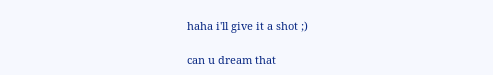haha i'll give it a shot ;)

can u dream that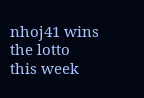nhoj41 wins the lotto this week